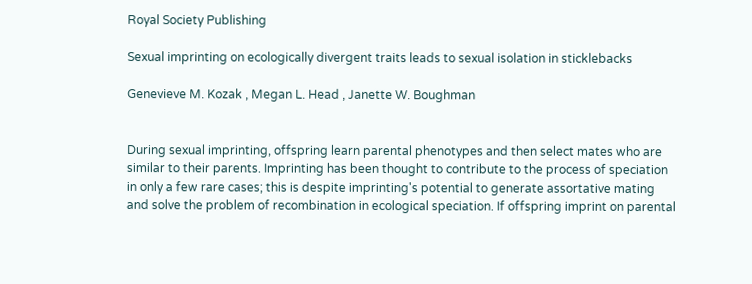Royal Society Publishing

Sexual imprinting on ecologically divergent traits leads to sexual isolation in sticklebacks

Genevieve M. Kozak , Megan L. Head , Janette W. Boughman


During sexual imprinting, offspring learn parental phenotypes and then select mates who are similar to their parents. Imprinting has been thought to contribute to the process of speciation in only a few rare cases; this is despite imprinting's potential to generate assortative mating and solve the problem of recombination in ecological speciation. If offspring imprint on parental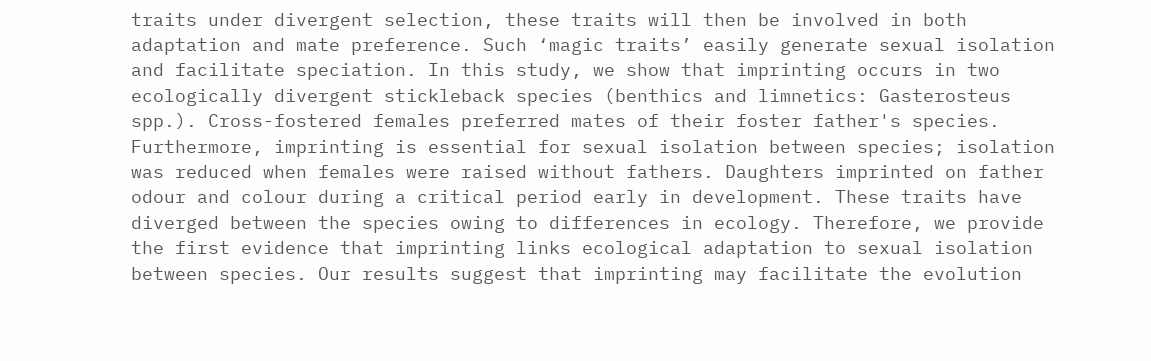traits under divergent selection, these traits will then be involved in both adaptation and mate preference. Such ‘magic traits’ easily generate sexual isolation and facilitate speciation. In this study, we show that imprinting occurs in two ecologically divergent stickleback species (benthics and limnetics: Gasterosteus spp.). Cross-fostered females preferred mates of their foster father's species. Furthermore, imprinting is essential for sexual isolation between species; isolation was reduced when females were raised without fathers. Daughters imprinted on father odour and colour during a critical period early in development. These traits have diverged between the species owing to differences in ecology. Therefore, we provide the first evidence that imprinting links ecological adaptation to sexual isolation between species. Our results suggest that imprinting may facilitate the evolution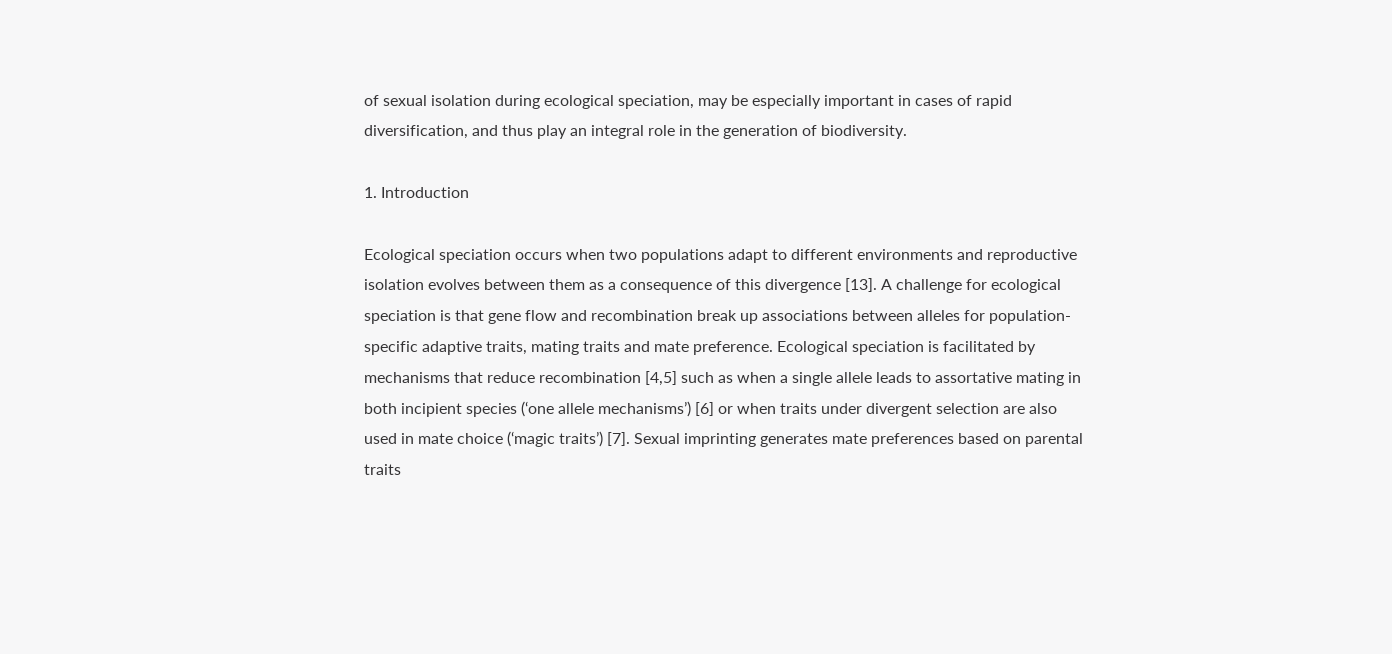of sexual isolation during ecological speciation, may be especially important in cases of rapid diversification, and thus play an integral role in the generation of biodiversity.

1. Introduction

Ecological speciation occurs when two populations adapt to different environments and reproductive isolation evolves between them as a consequence of this divergence [13]. A challenge for ecological speciation is that gene flow and recombination break up associations between alleles for population-specific adaptive traits, mating traits and mate preference. Ecological speciation is facilitated by mechanisms that reduce recombination [4,5] such as when a single allele leads to assortative mating in both incipient species (‘one allele mechanisms’) [6] or when traits under divergent selection are also used in mate choice (‘magic traits’) [7]. Sexual imprinting generates mate preferences based on parental traits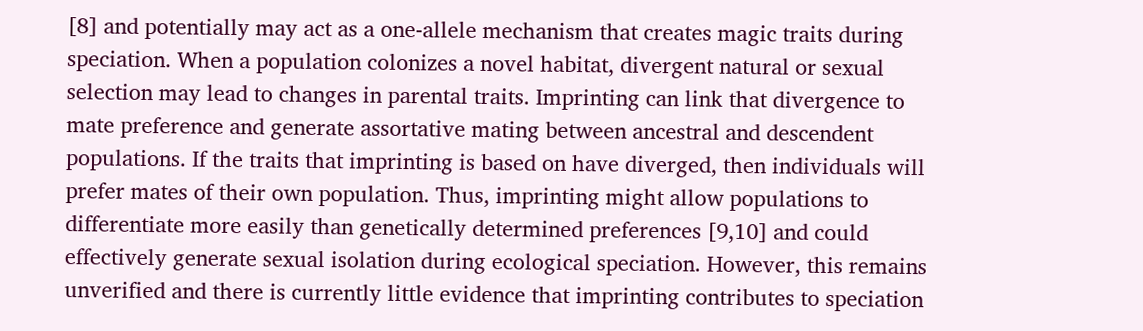[8] and potentially may act as a one-allele mechanism that creates magic traits during speciation. When a population colonizes a novel habitat, divergent natural or sexual selection may lead to changes in parental traits. Imprinting can link that divergence to mate preference and generate assortative mating between ancestral and descendent populations. If the traits that imprinting is based on have diverged, then individuals will prefer mates of their own population. Thus, imprinting might allow populations to differentiate more easily than genetically determined preferences [9,10] and could effectively generate sexual isolation during ecological speciation. However, this remains unverified and there is currently little evidence that imprinting contributes to speciation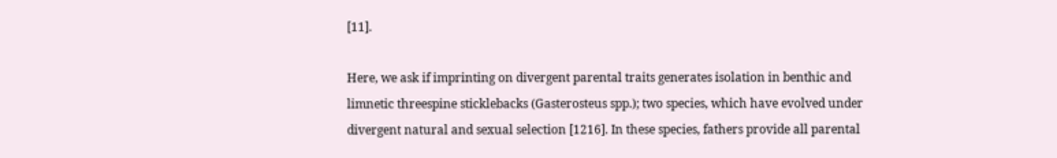[11].

Here, we ask if imprinting on divergent parental traits generates isolation in benthic and limnetic threespine sticklebacks (Gasterosteus spp.); two species, which have evolved under divergent natural and sexual selection [1216]. In these species, fathers provide all parental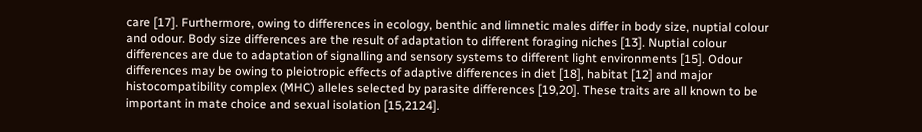care [17]. Furthermore, owing to differences in ecology, benthic and limnetic males differ in body size, nuptial colour and odour. Body size differences are the result of adaptation to different foraging niches [13]. Nuptial colour differences are due to adaptation of signalling and sensory systems to different light environments [15]. Odour differences may be owing to pleiotropic effects of adaptive differences in diet [18], habitat [12] and major histocompatibility complex (MHC) alleles selected by parasite differences [19,20]. These traits are all known to be important in mate choice and sexual isolation [15,2124].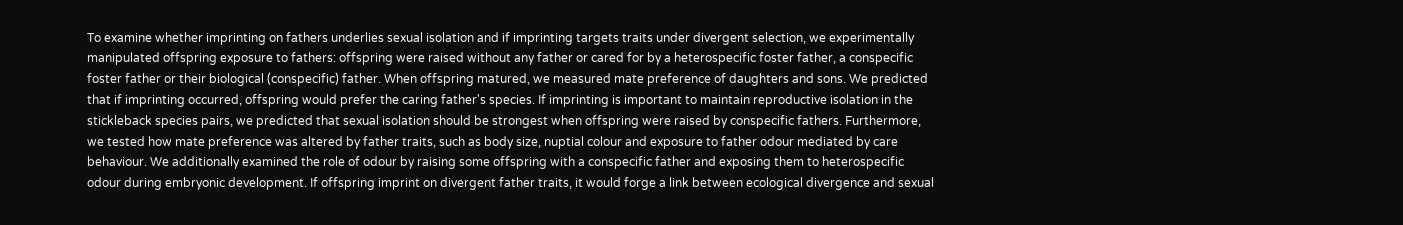To examine whether imprinting on fathers underlies sexual isolation and if imprinting targets traits under divergent selection, we experimentally manipulated offspring exposure to fathers: offspring were raised without any father or cared for by a heterospecific foster father, a conspecific foster father or their biological (conspecific) father. When offspring matured, we measured mate preference of daughters and sons. We predicted that if imprinting occurred, offspring would prefer the caring father's species. If imprinting is important to maintain reproductive isolation in the stickleback species pairs, we predicted that sexual isolation should be strongest when offspring were raised by conspecific fathers. Furthermore, we tested how mate preference was altered by father traits, such as body size, nuptial colour and exposure to father odour mediated by care behaviour. We additionally examined the role of odour by raising some offspring with a conspecific father and exposing them to heterospecific odour during embryonic development. If offspring imprint on divergent father traits, it would forge a link between ecological divergence and sexual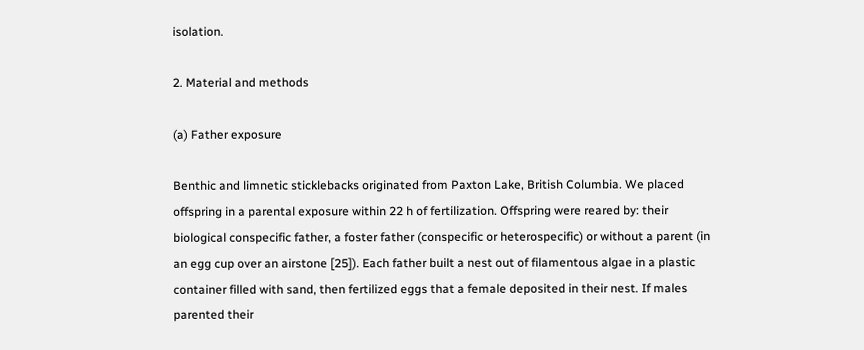isolation.

2. Material and methods

(a) Father exposure

Benthic and limnetic sticklebacks originated from Paxton Lake, British Columbia. We placed offspring in a parental exposure within 22 h of fertilization. Offspring were reared by: their biological conspecific father, a foster father (conspecific or heterospecific) or without a parent (in an egg cup over an airstone [25]). Each father built a nest out of filamentous algae in a plastic container filled with sand, then fertilized eggs that a female deposited in their nest. If males parented their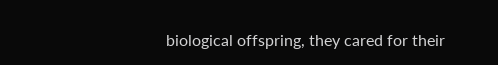biological offspring, they cared for their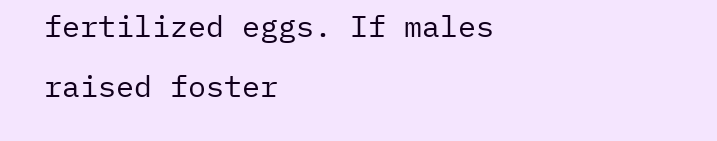fertilized eggs. If males raised foster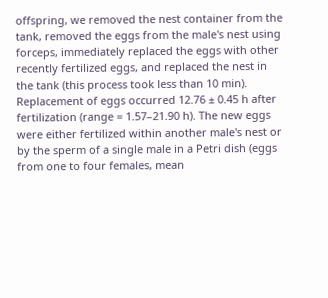offspring, we removed the nest container from the tank, removed the eggs from the male's nest using forceps, immediately replaced the eggs with other recently fertilized eggs, and replaced the nest in the tank (this process took less than 10 min). Replacement of eggs occurred 12.76 ± 0.45 h after fertilization (range = 1.57–21.90 h). The new eggs were either fertilized within another male's nest or by the sperm of a single male in a Petri dish (eggs from one to four females, mean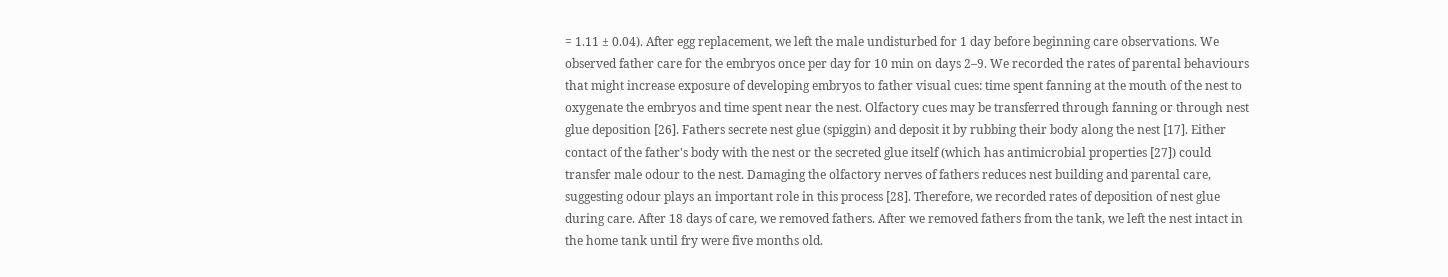= 1.11 ± 0.04). After egg replacement, we left the male undisturbed for 1 day before beginning care observations. We observed father care for the embryos once per day for 10 min on days 2–9. We recorded the rates of parental behaviours that might increase exposure of developing embryos to father visual cues: time spent fanning at the mouth of the nest to oxygenate the embryos and time spent near the nest. Olfactory cues may be transferred through fanning or through nest glue deposition [26]. Fathers secrete nest glue (spiggin) and deposit it by rubbing their body along the nest [17]. Either contact of the father's body with the nest or the secreted glue itself (which has antimicrobial properties [27]) could transfer male odour to the nest. Damaging the olfactory nerves of fathers reduces nest building and parental care, suggesting odour plays an important role in this process [28]. Therefore, we recorded rates of deposition of nest glue during care. After 18 days of care, we removed fathers. After we removed fathers from the tank, we left the nest intact in the home tank until fry were five months old.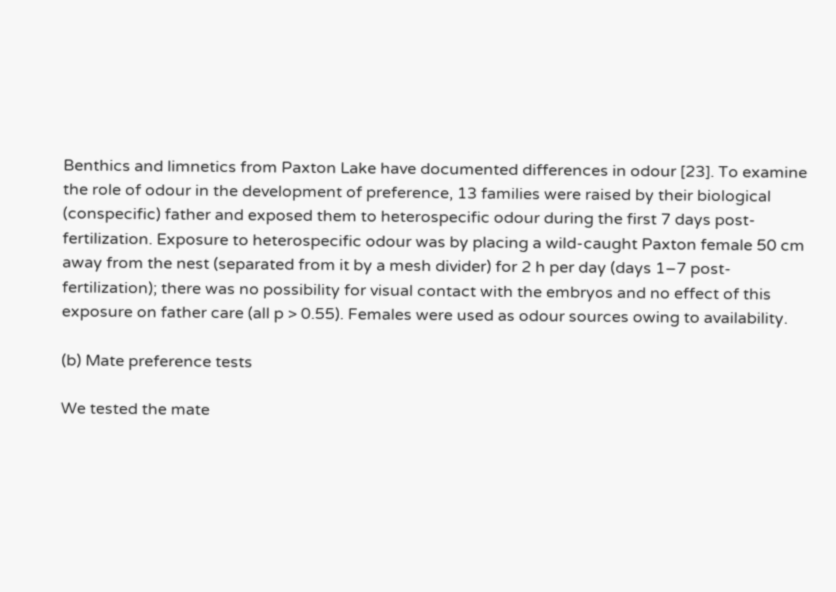Benthics and limnetics from Paxton Lake have documented differences in odour [23]. To examine the role of odour in the development of preference, 13 families were raised by their biological (conspecific) father and exposed them to heterospecific odour during the first 7 days post-fertilization. Exposure to heterospecific odour was by placing a wild-caught Paxton female 50 cm away from the nest (separated from it by a mesh divider) for 2 h per day (days 1–7 post-fertilization); there was no possibility for visual contact with the embryos and no effect of this exposure on father care (all p > 0.55). Females were used as odour sources owing to availability.

(b) Mate preference tests

We tested the mate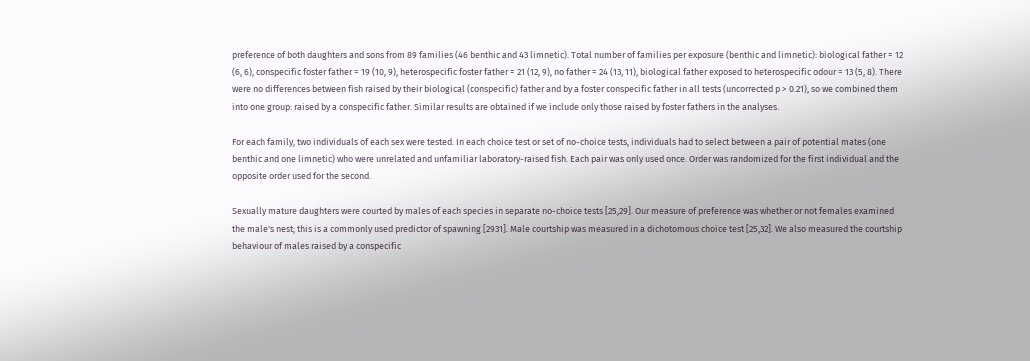preference of both daughters and sons from 89 families (46 benthic and 43 limnetic). Total number of families per exposure (benthic and limnetic): biological father = 12 (6, 6), conspecific foster father = 19 (10, 9), heterospecific foster father = 21 (12, 9), no father = 24 (13, 11), biological father exposed to heterospecific odour = 13 (5, 8). There were no differences between fish raised by their biological (conspecific) father and by a foster conspecific father in all tests (uncorrected p > 0.21), so we combined them into one group: raised by a conspecific father. Similar results are obtained if we include only those raised by foster fathers in the analyses.

For each family, two individuals of each sex were tested. In each choice test or set of no-choice tests, individuals had to select between a pair of potential mates (one benthic and one limnetic) who were unrelated and unfamiliar laboratory-raised fish. Each pair was only used once. Order was randomized for the first individual and the opposite order used for the second.

Sexually mature daughters were courted by males of each species in separate no-choice tests [25,29]. Our measure of preference was whether or not females examined the male's nest; this is a commonly used predictor of spawning [2931]. Male courtship was measured in a dichotomous choice test [25,32]. We also measured the courtship behaviour of males raised by a conspecific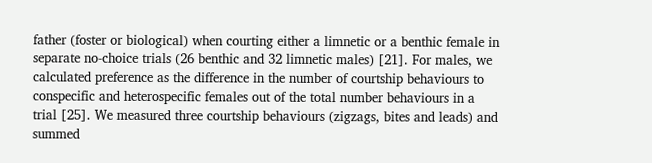father (foster or biological) when courting either a limnetic or a benthic female in separate no-choice trials (26 benthic and 32 limnetic males) [21]. For males, we calculated preference as the difference in the number of courtship behaviours to conspecific and heterospecific females out of the total number behaviours in a trial [25]. We measured three courtship behaviours (zigzags, bites and leads) and summed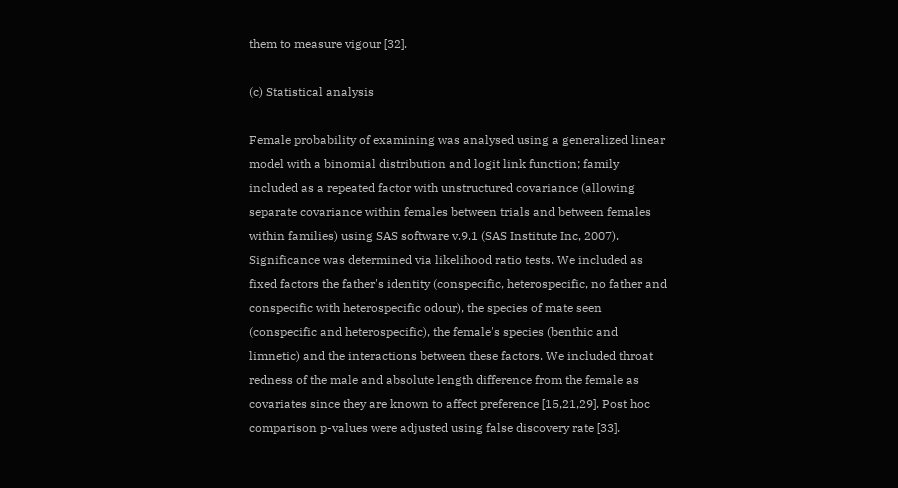them to measure vigour [32].

(c) Statistical analysis

Female probability of examining was analysed using a generalized linear model with a binomial distribution and logit link function; family included as a repeated factor with unstructured covariance (allowing separate covariance within females between trials and between females within families) using SAS software v.9.1 (SAS Institute Inc, 2007). Significance was determined via likelihood ratio tests. We included as fixed factors the father's identity (conspecific, heterospecific, no father and conspecific with heterospecific odour), the species of mate seen (conspecific and heterospecific), the female's species (benthic and limnetic) and the interactions between these factors. We included throat redness of the male and absolute length difference from the female as covariates since they are known to affect preference [15,21,29]. Post hoc comparison p-values were adjusted using false discovery rate [33].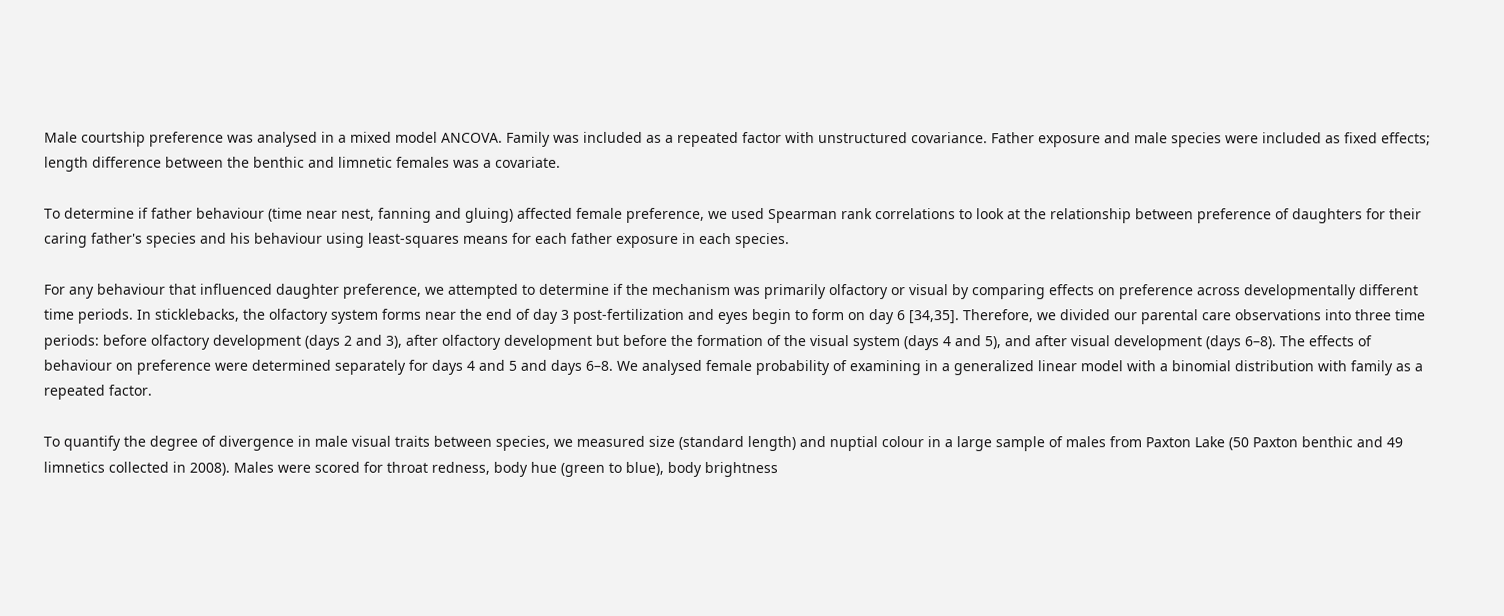Male courtship preference was analysed in a mixed model ANCOVA. Family was included as a repeated factor with unstructured covariance. Father exposure and male species were included as fixed effects; length difference between the benthic and limnetic females was a covariate.

To determine if father behaviour (time near nest, fanning and gluing) affected female preference, we used Spearman rank correlations to look at the relationship between preference of daughters for their caring father's species and his behaviour using least-squares means for each father exposure in each species.

For any behaviour that influenced daughter preference, we attempted to determine if the mechanism was primarily olfactory or visual by comparing effects on preference across developmentally different time periods. In sticklebacks, the olfactory system forms near the end of day 3 post-fertilization and eyes begin to form on day 6 [34,35]. Therefore, we divided our parental care observations into three time periods: before olfactory development (days 2 and 3), after olfactory development but before the formation of the visual system (days 4 and 5), and after visual development (days 6–8). The effects of behaviour on preference were determined separately for days 4 and 5 and days 6–8. We analysed female probability of examining in a generalized linear model with a binomial distribution with family as a repeated factor.

To quantify the degree of divergence in male visual traits between species, we measured size (standard length) and nuptial colour in a large sample of males from Paxton Lake (50 Paxton benthic and 49 limnetics collected in 2008). Males were scored for throat redness, body hue (green to blue), body brightness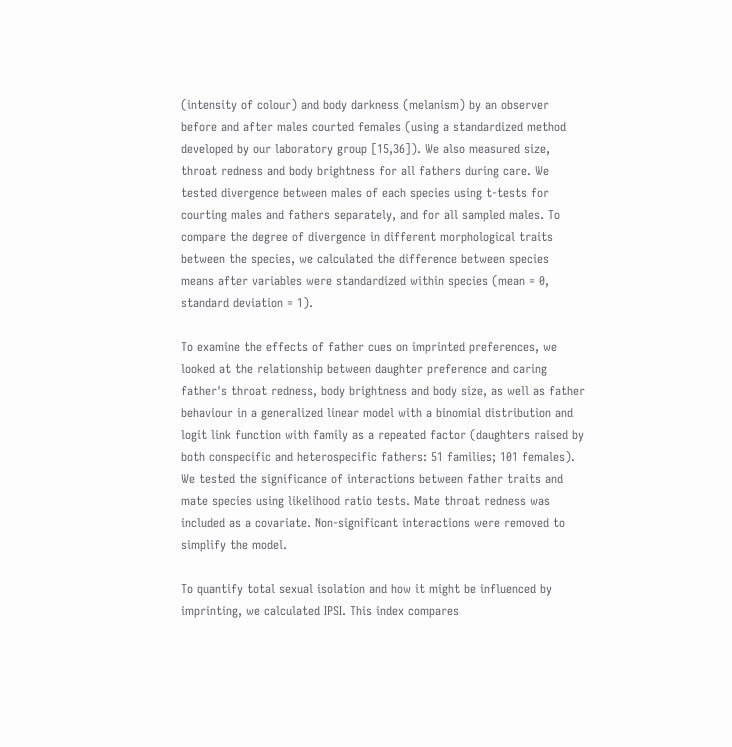(intensity of colour) and body darkness (melanism) by an observer before and after males courted females (using a standardized method developed by our laboratory group [15,36]). We also measured size, throat redness and body brightness for all fathers during care. We tested divergence between males of each species using t-tests for courting males and fathers separately, and for all sampled males. To compare the degree of divergence in different morphological traits between the species, we calculated the difference between species means after variables were standardized within species (mean = 0, standard deviation = 1).

To examine the effects of father cues on imprinted preferences, we looked at the relationship between daughter preference and caring father's throat redness, body brightness and body size, as well as father behaviour in a generalized linear model with a binomial distribution and logit link function with family as a repeated factor (daughters raised by both conspecific and heterospecific fathers: 51 families; 101 females). We tested the significance of interactions between father traits and mate species using likelihood ratio tests. Mate throat redness was included as a covariate. Non-significant interactions were removed to simplify the model.

To quantify total sexual isolation and how it might be influenced by imprinting, we calculated IPSI. This index compares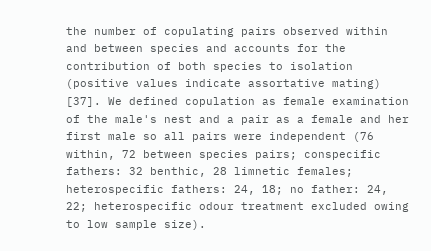the number of copulating pairs observed within and between species and accounts for the contribution of both species to isolation (positive values indicate assortative mating) [37]. We defined copulation as female examination of the male's nest and a pair as a female and her first male so all pairs were independent (76 within, 72 between species pairs; conspecific fathers: 32 benthic, 28 limnetic females; heterospecific fathers: 24, 18; no father: 24, 22; heterospecific odour treatment excluded owing to low sample size).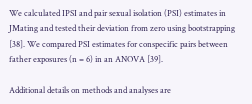We calculated IPSI and pair sexual isolation (PSI) estimates in JMating and tested their deviation from zero using bootstrapping [38]. We compared PSI estimates for conspecific pairs between father exposures (n = 6) in an ANOVA [39].

Additional details on methods and analyses are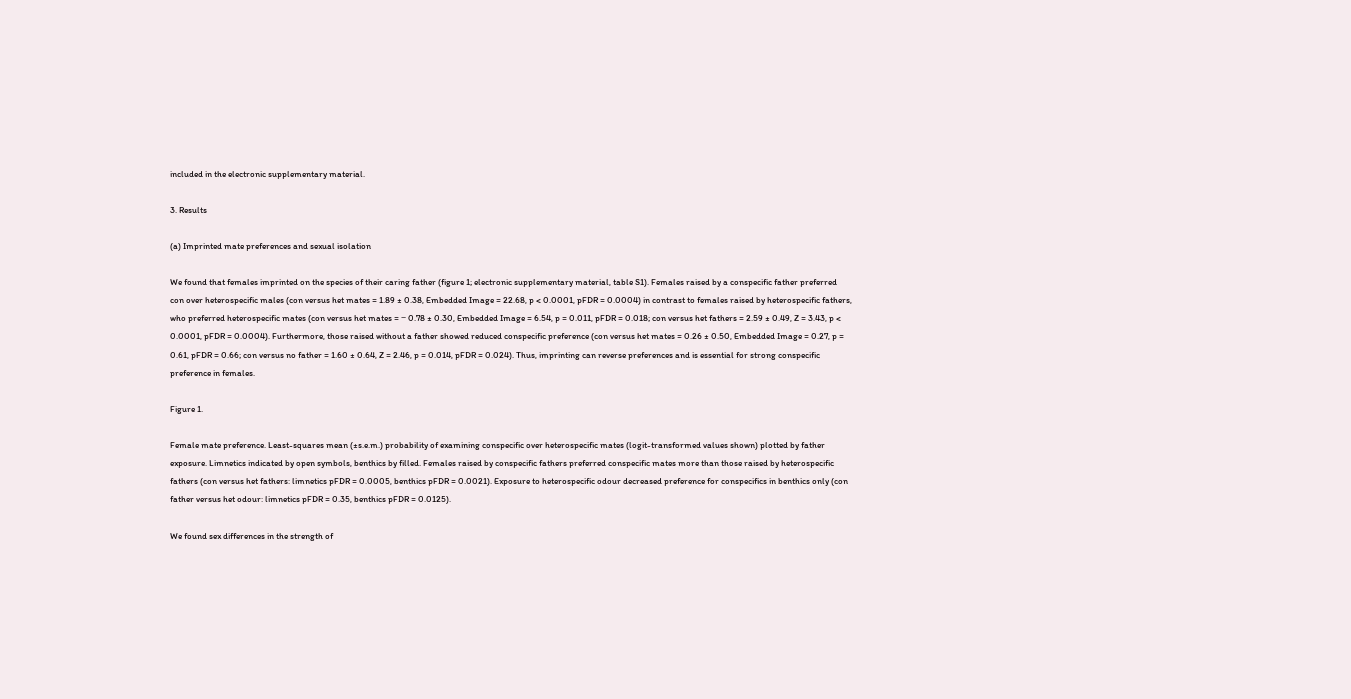included in the electronic supplementary material.

3. Results

(a) Imprinted mate preferences and sexual isolation

We found that females imprinted on the species of their caring father (figure 1; electronic supplementary material, table S1). Females raised by a conspecific father preferred con over heterospecific males (con versus het mates = 1.89 ± 0.38, Embedded Image = 22.68, p < 0.0001, pFDR = 0.0004) in contrast to females raised by heterospecific fathers, who preferred heterospecific mates (con versus het mates = − 0.78 ± 0.30, Embedded Image = 6.54, p = 0.011, pFDR = 0.018; con versus het fathers = 2.59 ± 0.49, Z = 3.43, p < 0.0001, pFDR = 0.0004). Furthermore, those raised without a father showed reduced conspecific preference (con versus het mates = 0.26 ± 0.50, Embedded Image = 0.27, p = 0.61, pFDR = 0.66; con versus no father = 1.60 ± 0.64, Z = 2.46, p = 0.014, pFDR = 0.024). Thus, imprinting can reverse preferences and is essential for strong conspecific preference in females.

Figure 1.

Female mate preference. Least-squares mean (±s.e.m.) probability of examining conspecific over heterospecific mates (logit-transformed values shown) plotted by father exposure. Limnetics indicated by open symbols, benthics by filled. Females raised by conspecific fathers preferred conspecific mates more than those raised by heterospecific fathers (con versus het fathers: limnetics pFDR = 0.0005, benthics pFDR = 0.0021). Exposure to heterospecific odour decreased preference for conspecifics in benthics only (con father versus het odour: limnetics pFDR = 0.35, benthics pFDR = 0.0125).

We found sex differences in the strength of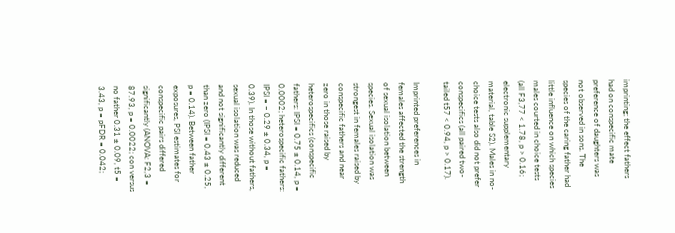imprinting; the effect fathers had on conspecific mate preference of daughters was not observed in sons. The species of the caring father had little influence on which species males courted in choice tests (all F3,77 < 1.78, p > 0.16; electronic supplementary material, table S2). Males in no-choice tests also did not prefer conspecifics (all paired two-tailed t57 < 0.94, p > 0.17).

Imprinted preferences in females affected the strength of sexual isolation between species. Sexual isolation was strongest in females raised by conspecific fathers and near zero in those raised by heterospecifics (conspecific fathers: IPSI = 0.75 ± 0.14, p = 0.0002; heterospecific fathers: IPSI = − 0.29 ± 0.34, p = 0.39). In those without fathers, sexual isolation was reduced and not significantly different than zero (IPSI = 0.43 ± 0.25, p = 0.14). Between father exposures, PSI estimates for conspecific pairs differed significantly (ANOVA: F2,3 = 87.93, p = 0.0022; con versus no father 0.31 ± 0.09, t5 = 3.43, p = pFDR = 0.042;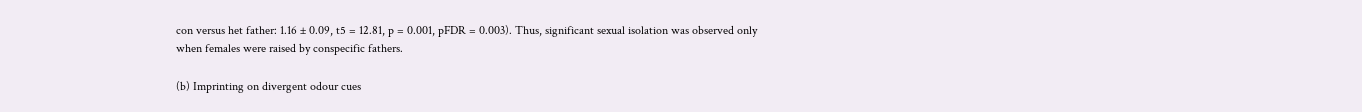con versus het father: 1.16 ± 0.09, t5 = 12.81, p = 0.001, pFDR = 0.003). Thus, significant sexual isolation was observed only when females were raised by conspecific fathers.

(b) Imprinting on divergent odour cues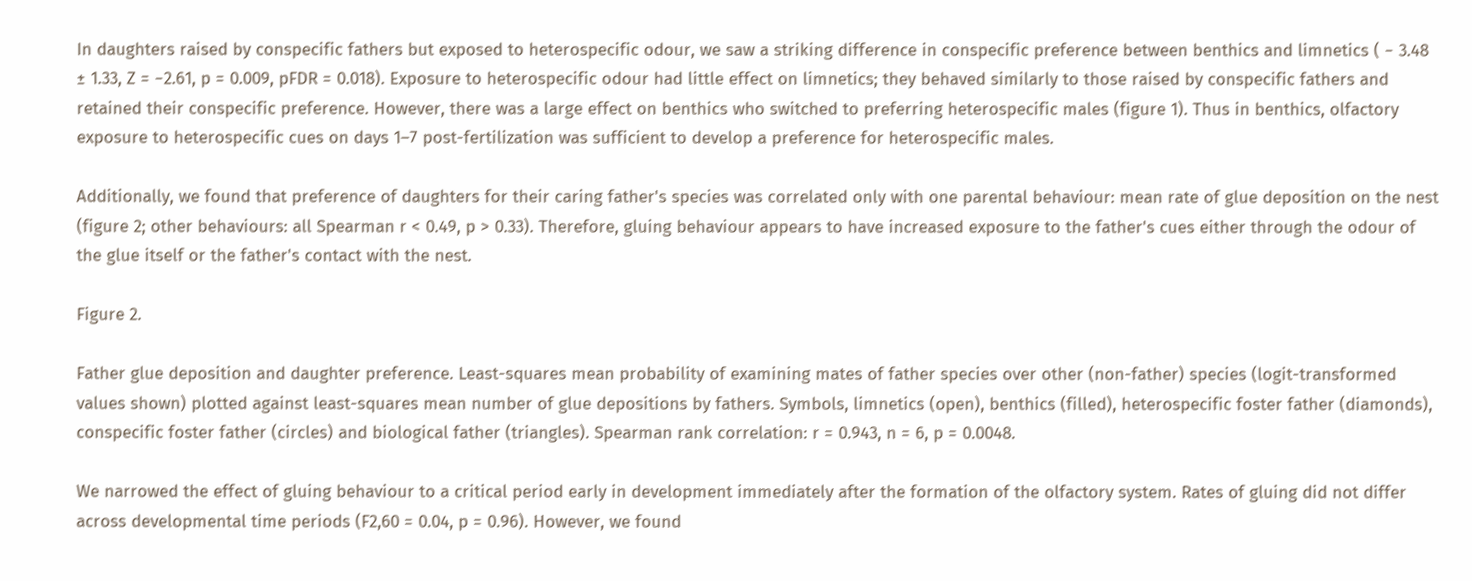In daughters raised by conspecific fathers but exposed to heterospecific odour, we saw a striking difference in conspecific preference between benthics and limnetics ( − 3.48 ± 1.33, Z = −2.61, p = 0.009, pFDR = 0.018). Exposure to heterospecific odour had little effect on limnetics; they behaved similarly to those raised by conspecific fathers and retained their conspecific preference. However, there was a large effect on benthics who switched to preferring heterospecific males (figure 1). Thus in benthics, olfactory exposure to heterospecific cues on days 1–7 post-fertilization was sufficient to develop a preference for heterospecific males.

Additionally, we found that preference of daughters for their caring father's species was correlated only with one parental behaviour: mean rate of glue deposition on the nest (figure 2; other behaviours: all Spearman r < 0.49, p > 0.33). Therefore, gluing behaviour appears to have increased exposure to the father's cues either through the odour of the glue itself or the father's contact with the nest.

Figure 2.

Father glue deposition and daughter preference. Least-squares mean probability of examining mates of father species over other (non-father) species (logit-transformed values shown) plotted against least-squares mean number of glue depositions by fathers. Symbols, limnetics (open), benthics (filled), heterospecific foster father (diamonds), conspecific foster father (circles) and biological father (triangles). Spearman rank correlation: r = 0.943, n = 6, p = 0.0048.

We narrowed the effect of gluing behaviour to a critical period early in development immediately after the formation of the olfactory system. Rates of gluing did not differ across developmental time periods (F2,60 = 0.04, p = 0.96). However, we found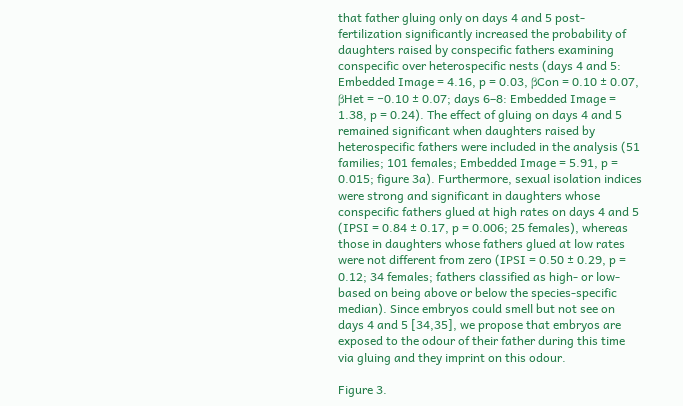that father gluing only on days 4 and 5 post-fertilization significantly increased the probability of daughters raised by conspecific fathers examining conspecific over heterospecific nests (days 4 and 5: Embedded Image = 4.16, p = 0.03, βCon = 0.10 ± 0.07, βHet = −0.10 ± 0.07; days 6–8: Embedded Image = 1.38, p = 0.24). The effect of gluing on days 4 and 5 remained significant when daughters raised by heterospecific fathers were included in the analysis (51 families; 101 females; Embedded Image = 5.91, p = 0.015; figure 3a). Furthermore, sexual isolation indices were strong and significant in daughters whose conspecific fathers glued at high rates on days 4 and 5 (IPSI = 0.84 ± 0.17, p = 0.006; 25 females), whereas those in daughters whose fathers glued at low rates were not different from zero (IPSI = 0.50 ± 0.29, p = 0.12; 34 females; fathers classified as high- or low-based on being above or below the species-specific median). Since embryos could smell but not see on days 4 and 5 [34,35], we propose that embryos are exposed to the odour of their father during this time via gluing and they imprint on this odour.

Figure 3.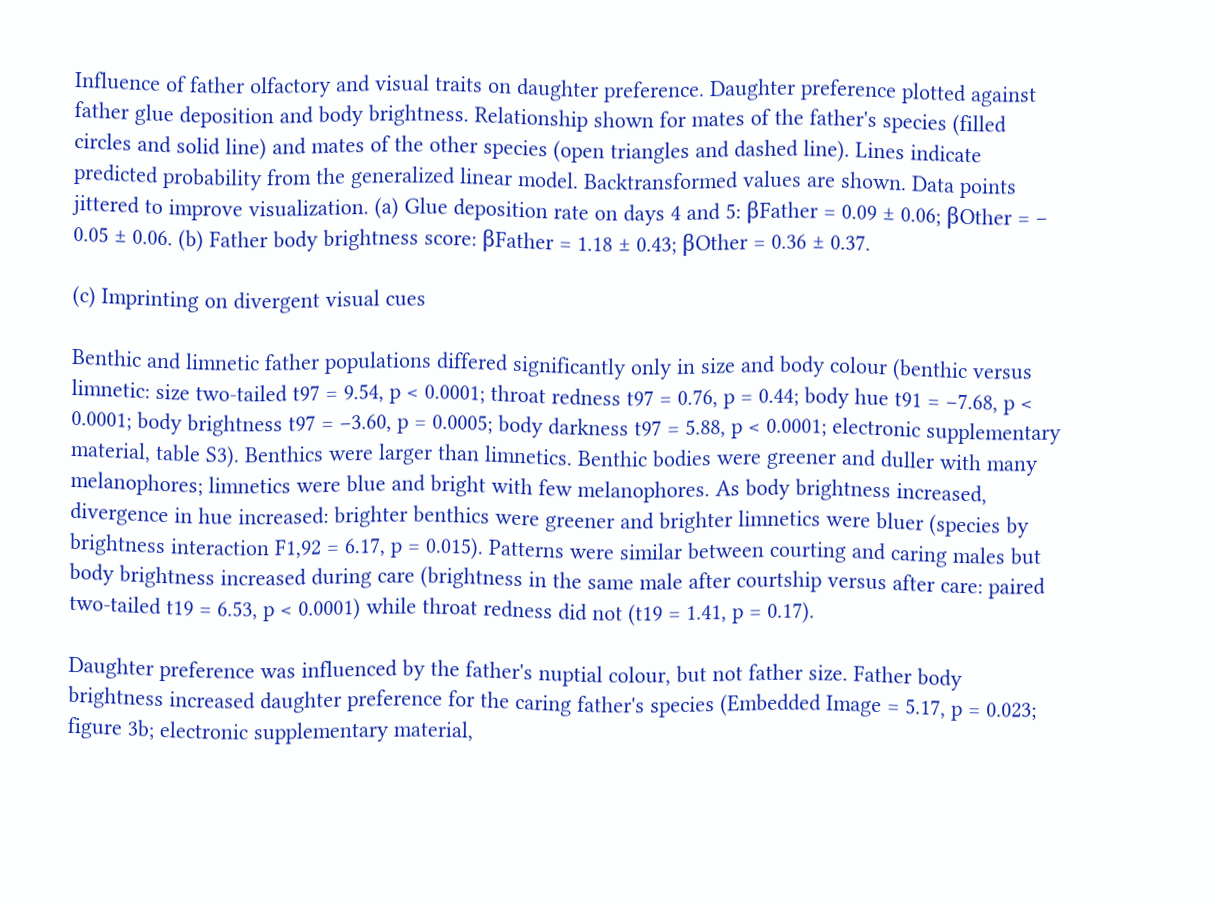Influence of father olfactory and visual traits on daughter preference. Daughter preference plotted against father glue deposition and body brightness. Relationship shown for mates of the father's species (filled circles and solid line) and mates of the other species (open triangles and dashed line). Lines indicate predicted probability from the generalized linear model. Backtransformed values are shown. Data points jittered to improve visualization. (a) Glue deposition rate on days 4 and 5: βFather = 0.09 ± 0.06; βOther = − 0.05 ± 0.06. (b) Father body brightness score: βFather = 1.18 ± 0.43; βOther = 0.36 ± 0.37.

(c) Imprinting on divergent visual cues

Benthic and limnetic father populations differed significantly only in size and body colour (benthic versus limnetic: size two-tailed t97 = 9.54, p < 0.0001; throat redness t97 = 0.76, p = 0.44; body hue t91 = −7.68, p < 0.0001; body brightness t97 = −3.60, p = 0.0005; body darkness t97 = 5.88, p < 0.0001; electronic supplementary material, table S3). Benthics were larger than limnetics. Benthic bodies were greener and duller with many melanophores; limnetics were blue and bright with few melanophores. As body brightness increased, divergence in hue increased: brighter benthics were greener and brighter limnetics were bluer (species by brightness interaction F1,92 = 6.17, p = 0.015). Patterns were similar between courting and caring males but body brightness increased during care (brightness in the same male after courtship versus after care: paired two-tailed t19 = 6.53, p < 0.0001) while throat redness did not (t19 = 1.41, p = 0.17).

Daughter preference was influenced by the father's nuptial colour, but not father size. Father body brightness increased daughter preference for the caring father's species (Embedded Image = 5.17, p = 0.023; figure 3b; electronic supplementary material,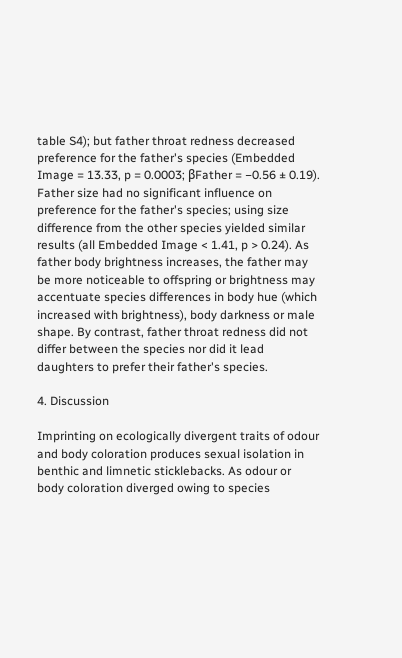table S4); but father throat redness decreased preference for the father's species (Embedded Image = 13.33, p = 0.0003; βFather = −0.56 ± 0.19). Father size had no significant influence on preference for the father's species; using size difference from the other species yielded similar results (all Embedded Image < 1.41, p > 0.24). As father body brightness increases, the father may be more noticeable to offspring or brightness may accentuate species differences in body hue (which increased with brightness), body darkness or male shape. By contrast, father throat redness did not differ between the species nor did it lead daughters to prefer their father's species.

4. Discussion

Imprinting on ecologically divergent traits of odour and body coloration produces sexual isolation in benthic and limnetic sticklebacks. As odour or body coloration diverged owing to species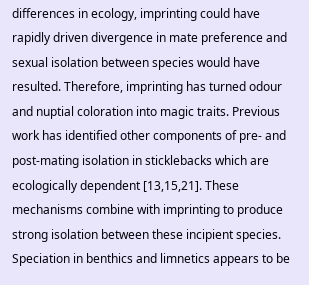differences in ecology, imprinting could have rapidly driven divergence in mate preference and sexual isolation between species would have resulted. Therefore, imprinting has turned odour and nuptial coloration into magic traits. Previous work has identified other components of pre- and post-mating isolation in sticklebacks which are ecologically dependent [13,15,21]. These mechanisms combine with imprinting to produce strong isolation between these incipient species. Speciation in benthics and limnetics appears to be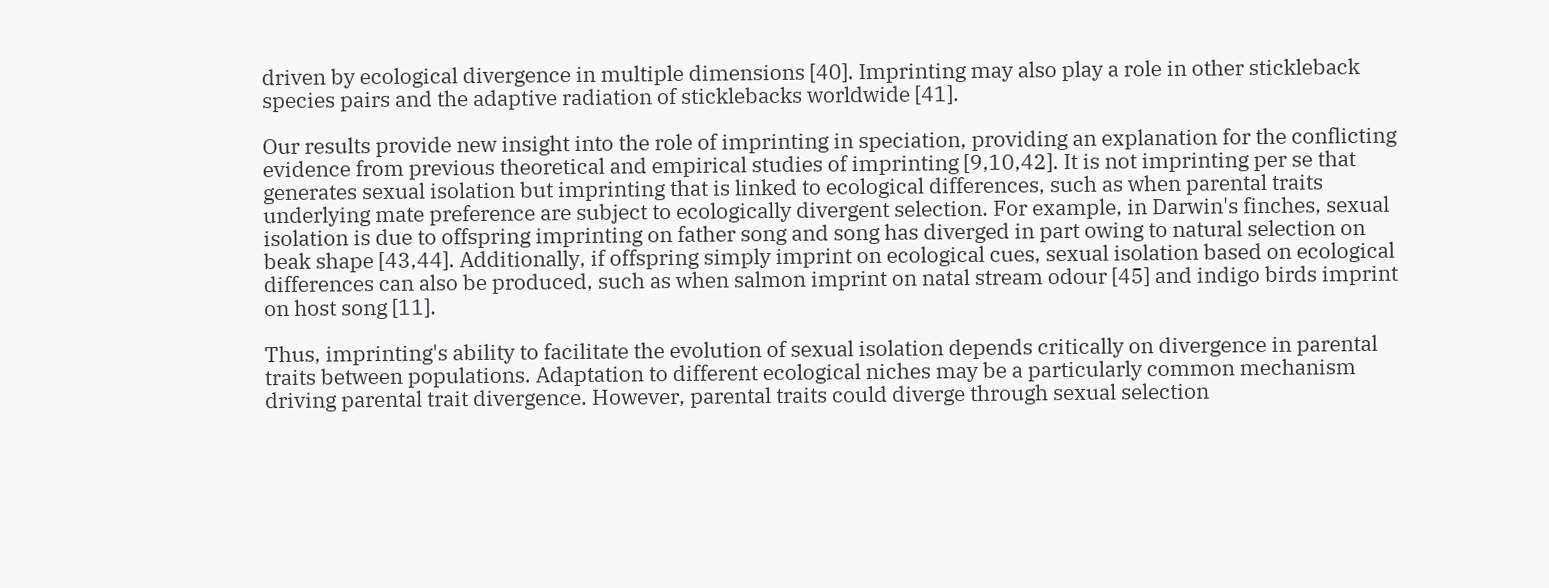driven by ecological divergence in multiple dimensions [40]. Imprinting may also play a role in other stickleback species pairs and the adaptive radiation of sticklebacks worldwide [41].

Our results provide new insight into the role of imprinting in speciation, providing an explanation for the conflicting evidence from previous theoretical and empirical studies of imprinting [9,10,42]. It is not imprinting per se that generates sexual isolation but imprinting that is linked to ecological differences, such as when parental traits underlying mate preference are subject to ecologically divergent selection. For example, in Darwin's finches, sexual isolation is due to offspring imprinting on father song and song has diverged in part owing to natural selection on beak shape [43,44]. Additionally, if offspring simply imprint on ecological cues, sexual isolation based on ecological differences can also be produced, such as when salmon imprint on natal stream odour [45] and indigo birds imprint on host song [11].

Thus, imprinting's ability to facilitate the evolution of sexual isolation depends critically on divergence in parental traits between populations. Adaptation to different ecological niches may be a particularly common mechanism driving parental trait divergence. However, parental traits could diverge through sexual selection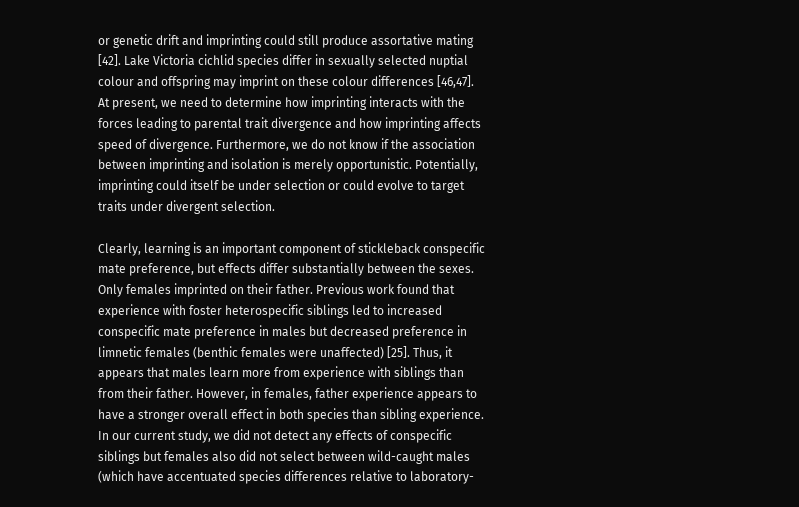or genetic drift and imprinting could still produce assortative mating [42]. Lake Victoria cichlid species differ in sexually selected nuptial colour and offspring may imprint on these colour differences [46,47]. At present, we need to determine how imprinting interacts with the forces leading to parental trait divergence and how imprinting affects speed of divergence. Furthermore, we do not know if the association between imprinting and isolation is merely opportunistic. Potentially, imprinting could itself be under selection or could evolve to target traits under divergent selection.

Clearly, learning is an important component of stickleback conspecific mate preference, but effects differ substantially between the sexes. Only females imprinted on their father. Previous work found that experience with foster heterospecific siblings led to increased conspecific mate preference in males but decreased preference in limnetic females (benthic females were unaffected) [25]. Thus, it appears that males learn more from experience with siblings than from their father. However, in females, father experience appears to have a stronger overall effect in both species than sibling experience. In our current study, we did not detect any effects of conspecific siblings but females also did not select between wild-caught males (which have accentuated species differences relative to laboratory-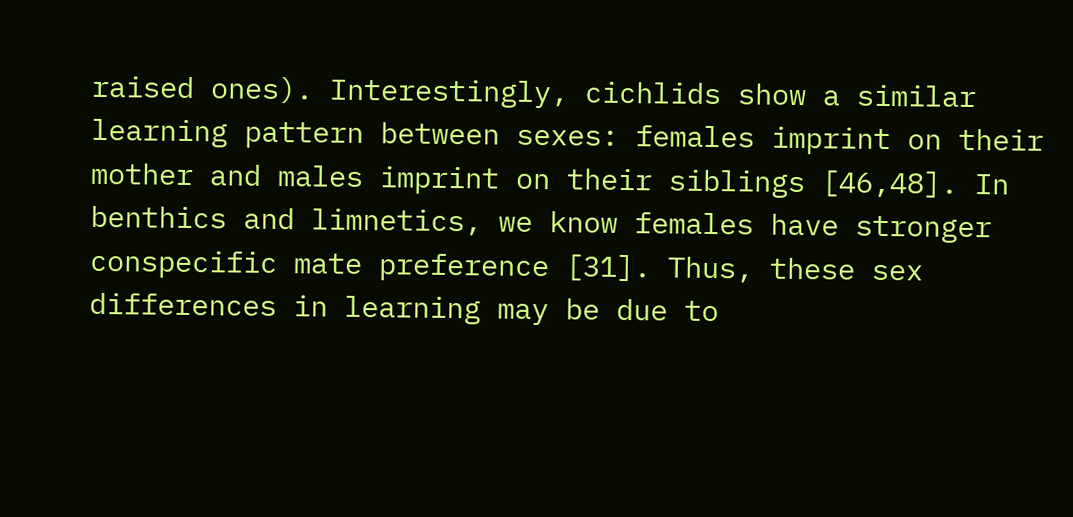raised ones). Interestingly, cichlids show a similar learning pattern between sexes: females imprint on their mother and males imprint on their siblings [46,48]. In benthics and limnetics, we know females have stronger conspecific mate preference [31]. Thus, these sex differences in learning may be due to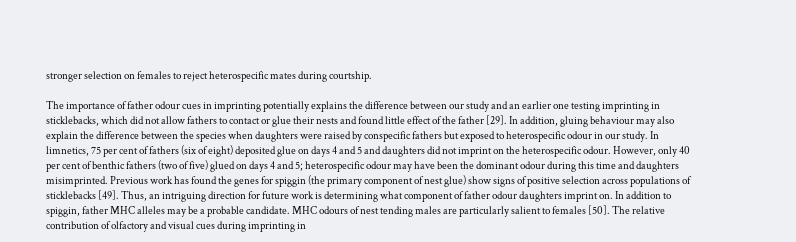stronger selection on females to reject heterospecific mates during courtship.

The importance of father odour cues in imprinting potentially explains the difference between our study and an earlier one testing imprinting in sticklebacks, which did not allow fathers to contact or glue their nests and found little effect of the father [29]. In addition, gluing behaviour may also explain the difference between the species when daughters were raised by conspecific fathers but exposed to heterospecific odour in our study. In limnetics, 75 per cent of fathers (six of eight) deposited glue on days 4 and 5 and daughters did not imprint on the heterospecific odour. However, only 40 per cent of benthic fathers (two of five) glued on days 4 and 5; heterospecific odour may have been the dominant odour during this time and daughters misimprinted. Previous work has found the genes for spiggin (the primary component of nest glue) show signs of positive selection across populations of sticklebacks [49]. Thus, an intriguing direction for future work is determining what component of father odour daughters imprint on. In addition to spiggin, father MHC alleles may be a probable candidate. MHC odours of nest tending males are particularly salient to females [50]. The relative contribution of olfactory and visual cues during imprinting in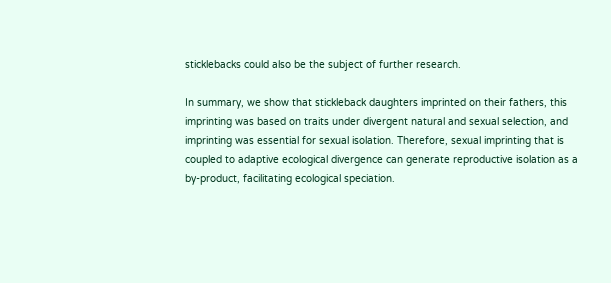sticklebacks could also be the subject of further research.

In summary, we show that stickleback daughters imprinted on their fathers, this imprinting was based on traits under divergent natural and sexual selection, and imprinting was essential for sexual isolation. Therefore, sexual imprinting that is coupled to adaptive ecological divergence can generate reproductive isolation as a by-product, facilitating ecological speciation.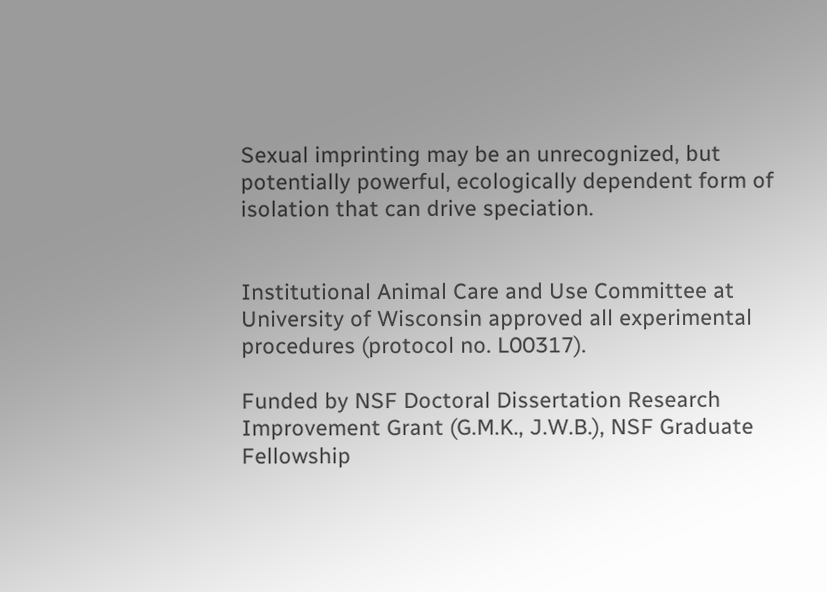Sexual imprinting may be an unrecognized, but potentially powerful, ecologically dependent form of isolation that can drive speciation.


Institutional Animal Care and Use Committee at University of Wisconsin approved all experimental procedures (protocol no. L00317).

Funded by NSF Doctoral Dissertation Research Improvement Grant (G.M.K., J.W.B.), NSF Graduate Fellowship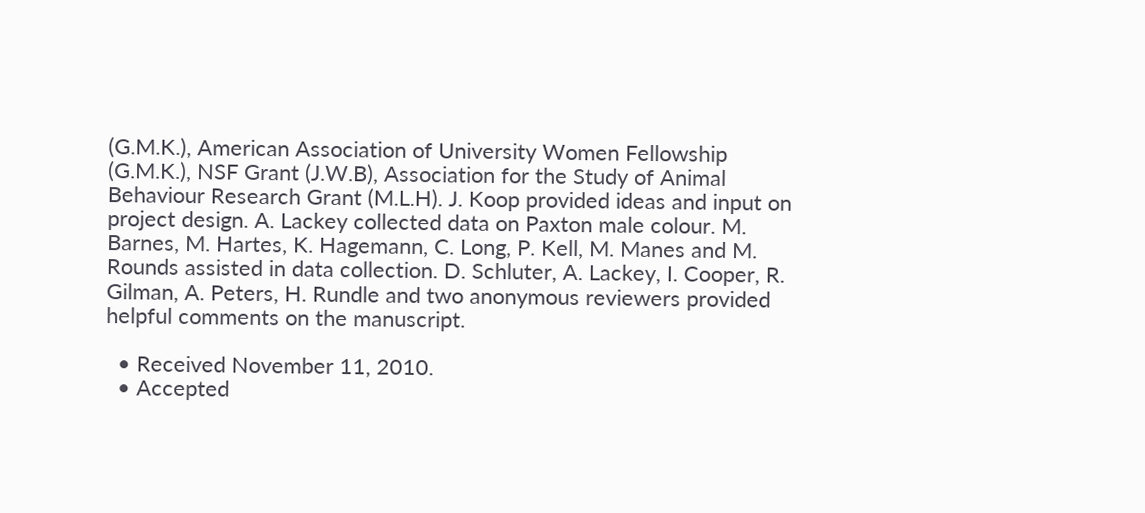(G.M.K.), American Association of University Women Fellowship (G.M.K.), NSF Grant (J.W.B), Association for the Study of Animal Behaviour Research Grant (M.L.H). J. Koop provided ideas and input on project design. A. Lackey collected data on Paxton male colour. M. Barnes, M. Hartes, K. Hagemann, C. Long, P. Kell, M. Manes and M. Rounds assisted in data collection. D. Schluter, A. Lackey, I. Cooper, R. Gilman, A. Peters, H. Rundle and two anonymous reviewers provided helpful comments on the manuscript.

  • Received November 11, 2010.
  • Accepted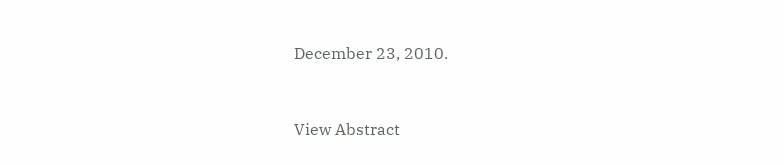December 23, 2010.


View Abstract